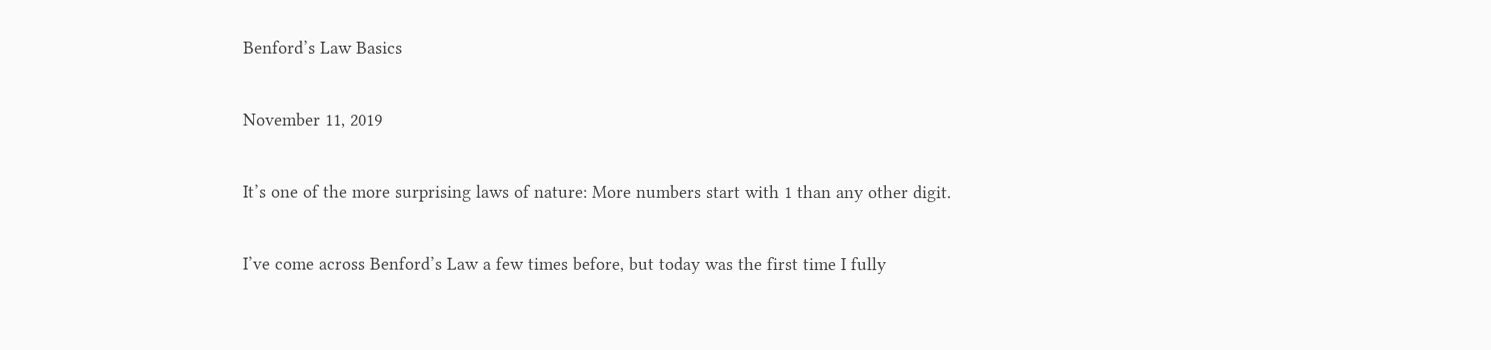Benford’s Law Basics

November 11, 2019

It’s one of the more surprising laws of nature: More numbers start with 1 than any other digit.

I’ve come across Benford’s Law a few times before, but today was the first time I fully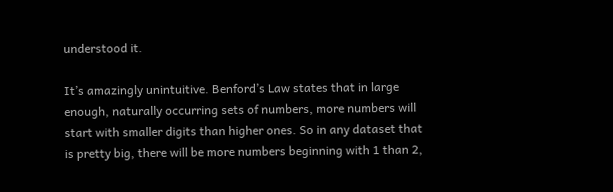understood it.

It’s amazingly unintuitive. Benford’s Law states that in large enough, naturally occurring sets of numbers, more numbers will start with smaller digits than higher ones. So in any dataset that is pretty big, there will be more numbers beginning with 1 than 2,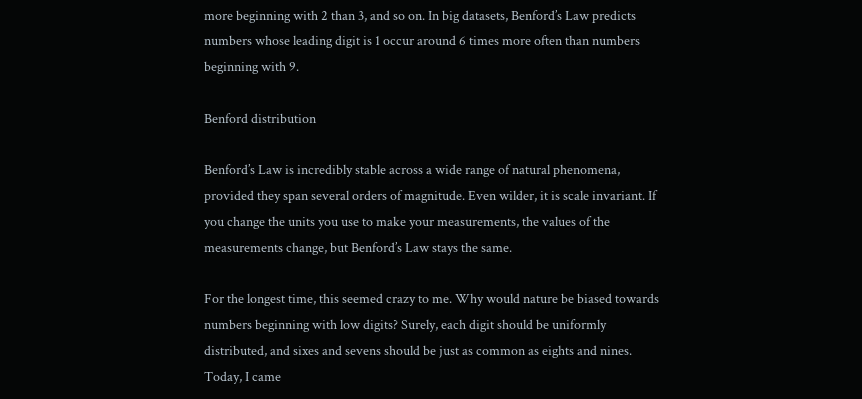more beginning with 2 than 3, and so on. In big datasets, Benford’s Law predicts numbers whose leading digit is 1 occur around 6 times more often than numbers beginning with 9.

Benford distribution

Benford’s Law is incredibly stable across a wide range of natural phenomena, provided they span several orders of magnitude. Even wilder, it is scale invariant. If you change the units you use to make your measurements, the values of the measurements change, but Benford’s Law stays the same.

For the longest time, this seemed crazy to me. Why would nature be biased towards numbers beginning with low digits? Surely, each digit should be uniformly distributed, and sixes and sevens should be just as common as eights and nines. Today, I came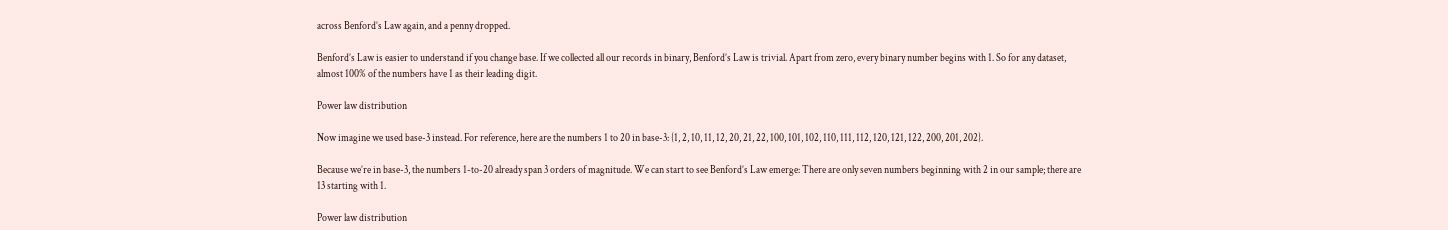across Benford’s Law again, and a penny dropped.

Benford’s Law is easier to understand if you change base. If we collected all our records in binary, Benford’s Law is trivial. Apart from zero, every binary number begins with 1. So for any dataset, almost 100% of the numbers have 1 as their leading digit.

Power law distribution

Now imagine we used base-3 instead. For reference, here are the numbers 1 to 20 in base-3: {1, 2, 10, 11, 12, 20, 21, 22, 100, 101, 102, 110, 111, 112, 120, 121, 122, 200, 201, 202}.

Because we’re in base-3, the numbers 1-to-20 already span 3 orders of magnitude. We can start to see Benford’s Law emerge: There are only seven numbers beginning with 2 in our sample; there are 13 starting with 1.

Power law distribution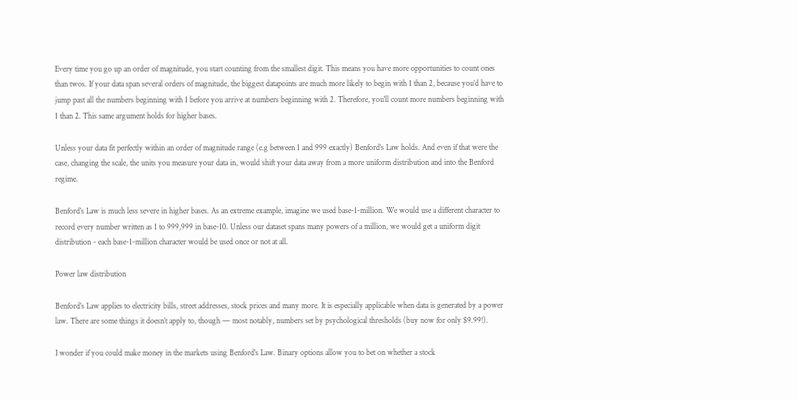Every time you go up an order of magnitude, you start counting from the smallest digit. This means you have more opportunities to count ones than twos. If your data span several orders of magnitude, the biggest datapoints are much more likely to begin with 1 than 2, because you’d have to jump past all the numbers beginning with 1 before you arrive at numbers beginning with 2. Therefore, you’ll count more numbers beginning with 1 than 2. This same argument holds for higher bases.

Unless your data fit perfectly within an order of magnitude range (e.g between 1 and 999 exactly) Benford’s Law holds. And even if that were the case, changing the scale, the units you measure your data in, would shift your data away from a more uniform distribution and into the Benford regime.

Benford’s Law is much less severe in higher bases. As an extreme example, imagine we used base-1-million. We would use a different character to record every number written as 1 to 999,999 in base-10. Unless our dataset spans many powers of a million, we would get a uniform digit distribution - each base-1-million character would be used once or not at all.

Power law distribution

Benford’s Law applies to electricity bills, street addresses, stock prices and many more. It is especially applicable when data is generated by a power law. There are some things it doesn’t apply to, though — most notably, numbers set by psychological thresholds (buy now for only $9.99!).

I wonder if you could make money in the markets using Benford’s Law. Binary options allow you to bet on whether a stock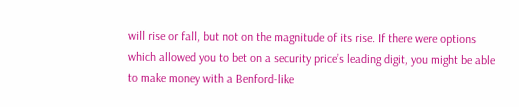will rise or fall, but not on the magnitude of its rise. If there were options which allowed you to bet on a security price’s leading digit, you might be able to make money with a Benford-like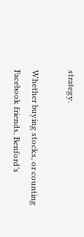strategy.

Whether buying stocks, or counting Facebook friends, Benford’s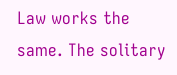Law works the same. The solitary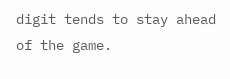digit tends to stay ahead of the game.